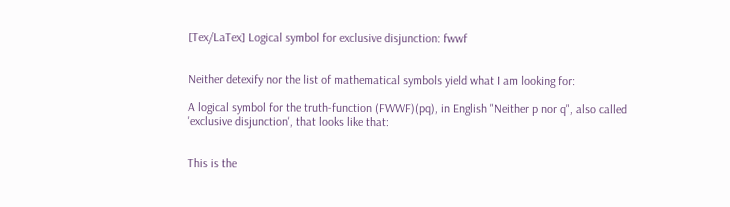[Tex/LaTex] Logical symbol for exclusive disjunction: fwwf


Neither detexify nor the list of mathematical symbols yield what I am looking for:

A logical symbol for the truth-function (FWWF)(pq), in English "Neither p nor q", also called 'exclusive disjunction', that looks like that:


This is the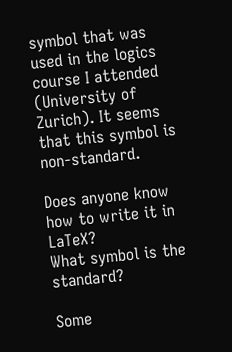symbol that was used in the logics course I attended (University of Zurich). It seems that this symbol is non-standard.

Does anyone know how to write it in LaTeX?
What symbol is the standard?

Some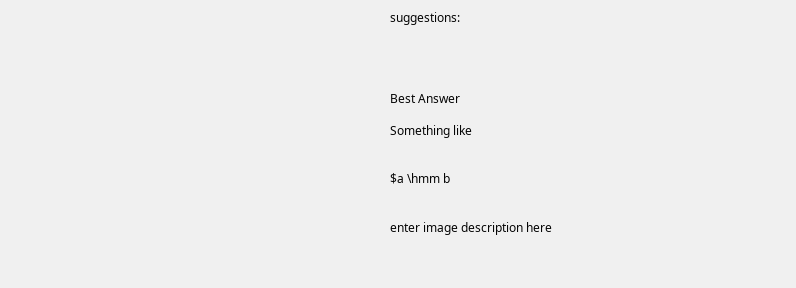suggestions:




Best Answer

Something like


$a \hmm b


enter image description here